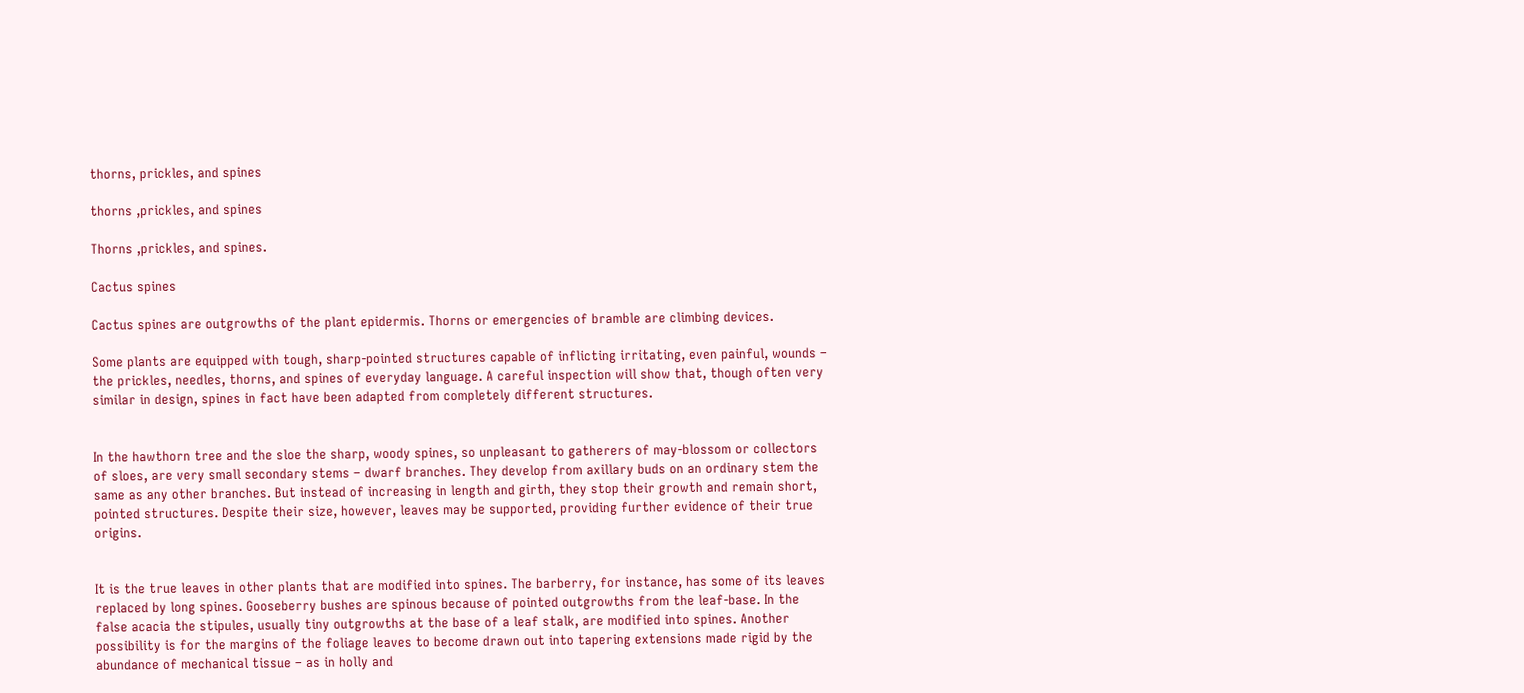thorns, prickles, and spines

thorns ,prickles, and spines

Thorns ,prickles, and spines.

Cactus spines

Cactus spines are outgrowths of the plant epidermis. Thorns or emergencies of bramble are climbing devices.

Some plants are equipped with tough, sharp-pointed structures capable of inflicting irritating, even painful, wounds – the prickles, needles, thorns, and spines of everyday language. A careful inspection will show that, though often very similar in design, spines in fact have been adapted from completely different structures.


In the hawthorn tree and the sloe the sharp, woody spines, so unpleasant to gatherers of may-blossom or collectors of sloes, are very small secondary stems – dwarf branches. They develop from axillary buds on an ordinary stem the same as any other branches. But instead of increasing in length and girth, they stop their growth and remain short, pointed structures. Despite their size, however, leaves may be supported, providing further evidence of their true origins.


It is the true leaves in other plants that are modified into spines. The barberry, for instance, has some of its leaves replaced by long spines. Gooseberry bushes are spinous because of pointed outgrowths from the leaf-base. In the false acacia the stipules, usually tiny outgrowths at the base of a leaf stalk, are modified into spines. Another possibility is for the margins of the foliage leaves to become drawn out into tapering extensions made rigid by the abundance of mechanical tissue – as in holly and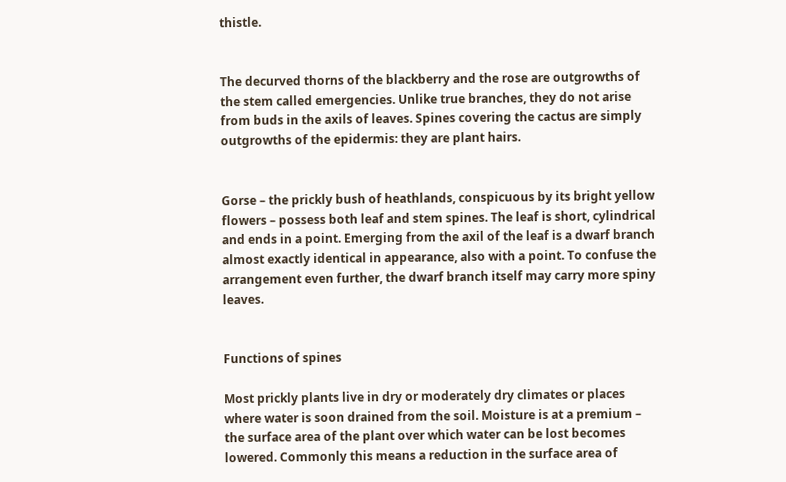thistle.


The decurved thorns of the blackberry and the rose are outgrowths of the stem called emergencies. Unlike true branches, they do not arise from buds in the axils of leaves. Spines covering the cactus are simply outgrowths of the epidermis: they are plant hairs.


Gorse – the prickly bush of heathlands, conspicuous by its bright yellow flowers – possess both leaf and stem spines. The leaf is short, cylindrical and ends in a point. Emerging from the axil of the leaf is a dwarf branch almost exactly identical in appearance, also with a point. To confuse the arrangement even further, the dwarf branch itself may carry more spiny leaves.


Functions of spines

Most prickly plants live in dry or moderately dry climates or places where water is soon drained from the soil. Moisture is at a premium – the surface area of the plant over which water can be lost becomes lowered. Commonly this means a reduction in the surface area of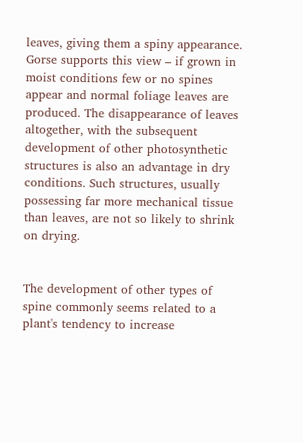leaves, giving them a spiny appearance. Gorse supports this view – if grown in moist conditions few or no spines appear and normal foliage leaves are produced. The disappearance of leaves altogether, with the subsequent development of other photosynthetic structures is also an advantage in dry conditions. Such structures, usually possessing far more mechanical tissue than leaves, are not so likely to shrink on drying.


The development of other types of spine commonly seems related to a plant's tendency to increase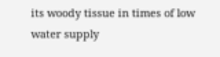its woody tissue in times of low water supply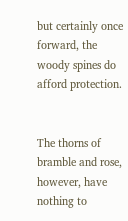but certainly once forward, the woody spines do afford protection.


The thorns of bramble and rose, however, have nothing to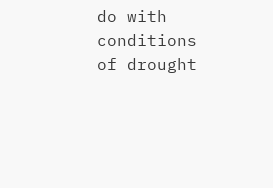do with conditions of drought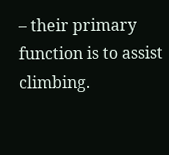– their primary function is to assist climbing.